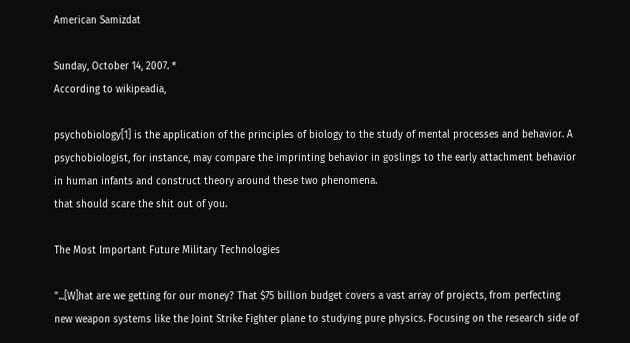American Samizdat

Sunday, October 14, 2007. *
According to wikipeadia,

psychobiology[1] is the application of the principles of biology to the study of mental processes and behavior. A psychobiologist, for instance, may compare the imprinting behavior in goslings to the early attachment behavior in human infants and construct theory around these two phenomena.
that should scare the shit out of you.

The Most Important Future Military Technologies

"...[W]hat are we getting for our money? That $75 billion budget covers a vast array of projects, from perfecting new weapon systems like the Joint Strike Fighter plane to studying pure physics. Focusing on the research side of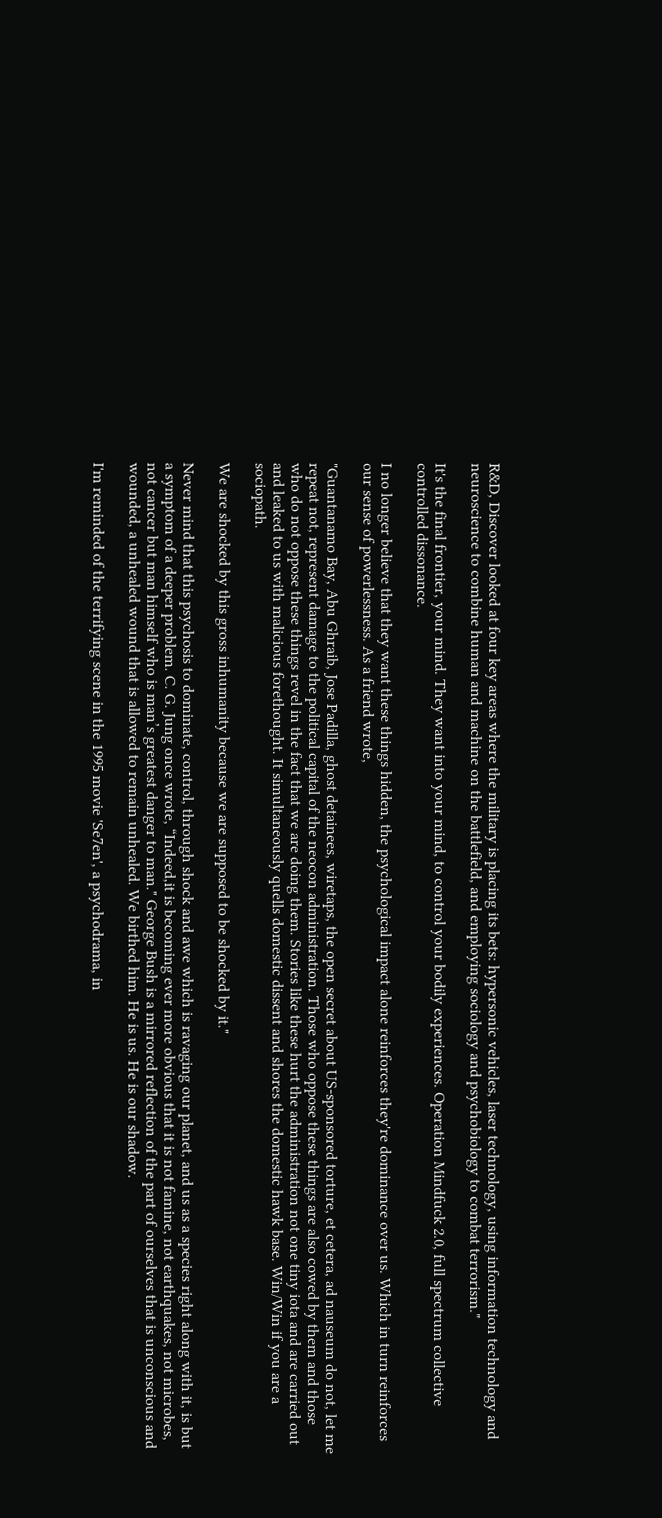R&D, Discover looked at four key areas where the military is placing its bets: hypersonic vehicles, laser technology, using information technology and neuroscience to combine human and machine on the battlefield, and employing sociology and psychobiology to combat terrorism."

It's the final frontier, your mind. They want into your mind, to control your bodily experiences. Operation Mindfuck 2.0, full spectrum collective controlled dissonance.

I no longer believe that they want these things hidden, the psychological impact alone reinforces they're dominance over us. Which in turn reinforces our sense of powerlessness. As a friend wrote,

"Guantanamo Bay, Abu Ghraib, Jose Padilla, ghost detainees, wiretaps, the open secret about US-sponsored torture, et cetera, ad nauseum do not, let me repeat not, represent damage to the political capital of the neocon administration. Those who oppose these things are also cowed by them and those who do not oppose these things revel in the fact that we are doing them. Stories like these hurt the administration not one tiny iota and are carried out and leaked to us with malicious forethought. It simultaneously quells domestic dissent and shores the domestic hawk base. Win/Win if you are a sociopath.

We are shocked by this gross inhumanity because we are supposed to be shocked by it."

Never mind that this psychosis to dominate, control, through shock and awe which is ravaging our planet, and us as a species right along with it, is but a symptom of a deeper problem. C. G. Jung once wrote, “Indeed,it is becoming ever more obvious that it is not famine, not earthquakes, not microbes, not cancer but man himself who is man’s greatest danger to man." George Bush is a mirrored reflection of the part of ourselves that is unconscious and wounded, a unhealed wound that is allowed to remain unhealed. We birthed him. He is us. He is our shadow.

I'm reminded of the terrifying scene in the 1995 movie 'Se7en', a psychodrama, in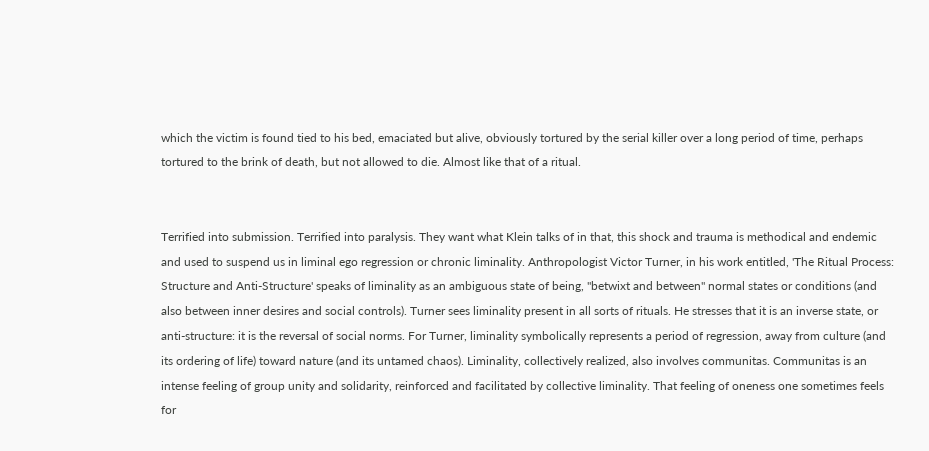which the victim is found tied to his bed, emaciated but alive, obviously tortured by the serial killer over a long period of time, perhaps tortured to the brink of death, but not allowed to die. Almost like that of a ritual.


Terrified into submission. Terrified into paralysis. They want what Klein talks of in that, this shock and trauma is methodical and endemic and used to suspend us in liminal ego regression or chronic liminality. Anthropologist Victor Turner, in his work entitled, 'The Ritual Process: Structure and Anti-Structure' speaks of liminality as an ambiguous state of being, "betwixt and between" normal states or conditions (and also between inner desires and social controls). Turner sees liminality present in all sorts of rituals. He stresses that it is an inverse state, or anti-structure: it is the reversal of social norms. For Turner, liminality symbolically represents a period of regression, away from culture (and its ordering of life) toward nature (and its untamed chaos). Liminality, collectively realized, also involves communitas. Communitas is an intense feeling of group unity and solidarity, reinforced and facilitated by collective liminality. That feeling of oneness one sometimes feels for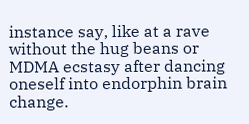instance say, like at a rave without the hug beans or MDMA ecstasy after dancing oneself into endorphin brain change.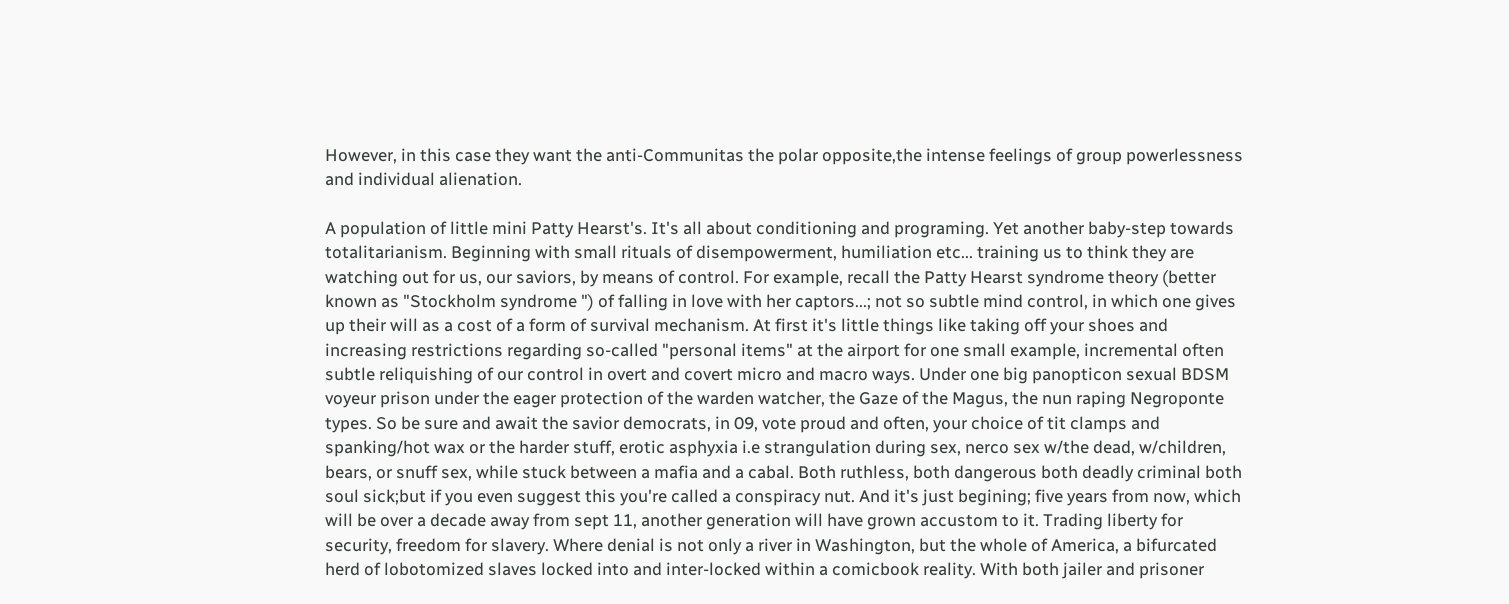However, in this case they want the anti-Communitas the polar opposite,the intense feelings of group powerlessness and individual alienation.

A population of little mini Patty Hearst's. It's all about conditioning and programing. Yet another baby-step towards totalitarianism. Beginning with small rituals of disempowerment, humiliation etc... training us to think they are watching out for us, our saviors, by means of control. For example, recall the Patty Hearst syndrome theory (better known as "Stockholm syndrome ") of falling in love with her captors...; not so subtle mind control, in which one gives up their will as a cost of a form of survival mechanism. At first it's little things like taking off your shoes and increasing restrictions regarding so-called "personal items" at the airport for one small example, incremental often subtle reliquishing of our control in overt and covert micro and macro ways. Under one big panopticon sexual BDSM voyeur prison under the eager protection of the warden watcher, the Gaze of the Magus, the nun raping Negroponte types. So be sure and await the savior democrats, in 09, vote proud and often, your choice of tit clamps and spanking/hot wax or the harder stuff, erotic asphyxia i.e strangulation during sex, nerco sex w/the dead, w/children, bears, or snuff sex, while stuck between a mafia and a cabal. Both ruthless, both dangerous both deadly criminal both soul sick;but if you even suggest this you're called a conspiracy nut. And it's just begining; five years from now, which will be over a decade away from sept 11, another generation will have grown accustom to it. Trading liberty for security, freedom for slavery. Where denial is not only a river in Washington, but the whole of America, a bifurcated herd of lobotomized slaves locked into and inter-locked within a comicbook reality. With both jailer and prisoner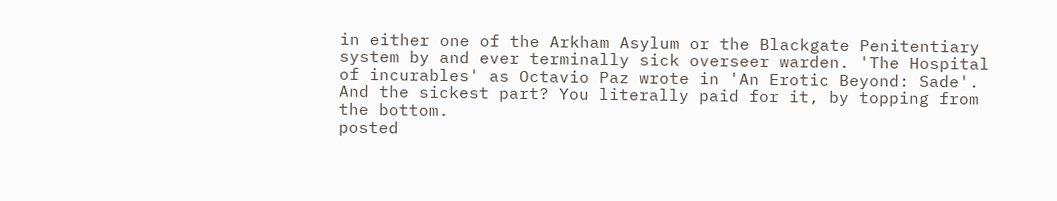in either one of the Arkham Asylum or the Blackgate Penitentiary system by and ever terminally sick overseer warden. 'The Hospital of incurables' as Octavio Paz wrote in 'An Erotic Beyond: Sade'. And the sickest part? You literally paid for it, by topping from the bottom.
posted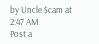by Uncle $cam at 2:47 AM
Post a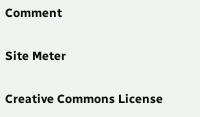Comment

Site Meter

Creative Commons License